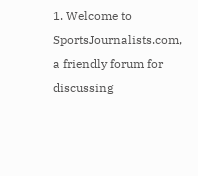1. Welcome to SportsJournalists.com, a friendly forum for discussing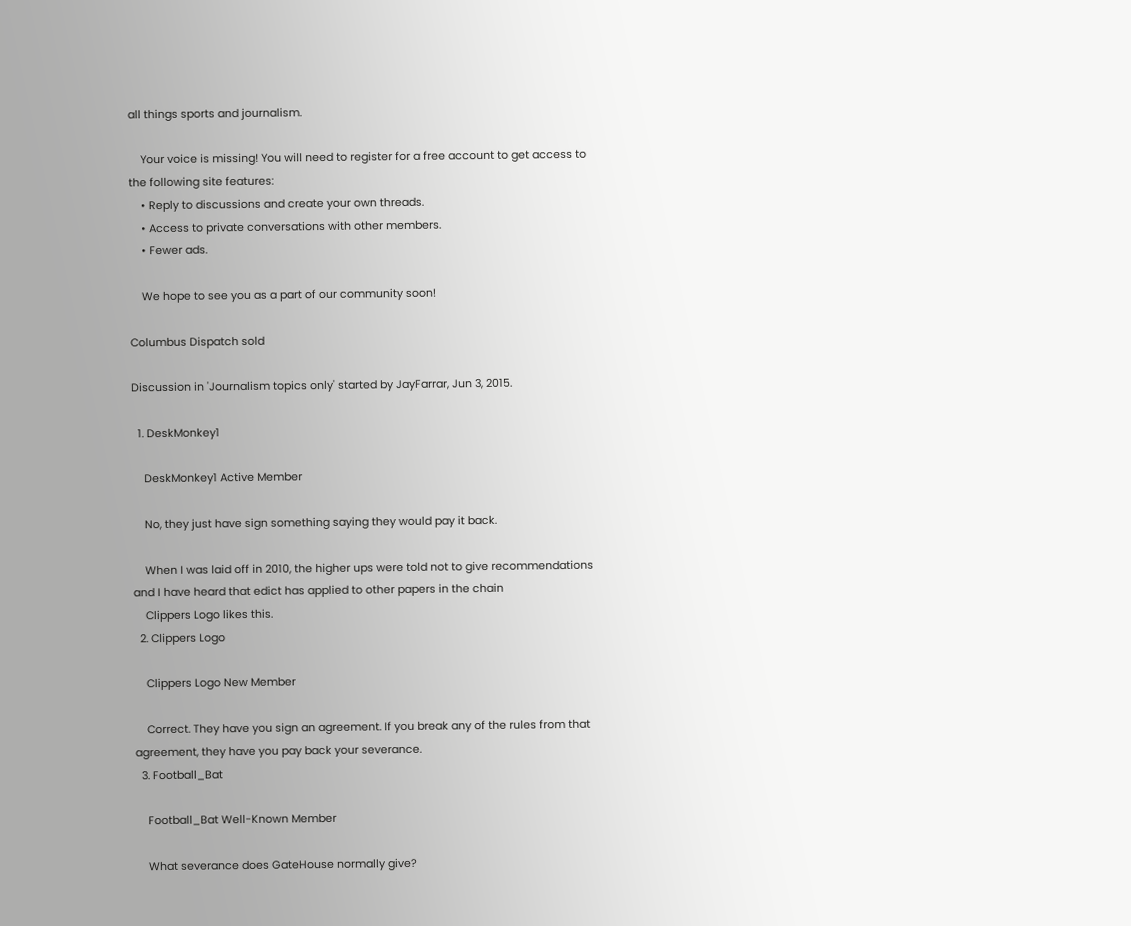all things sports and journalism.

    Your voice is missing! You will need to register for a free account to get access to the following site features:
    • Reply to discussions and create your own threads.
    • Access to private conversations with other members.
    • Fewer ads.

    We hope to see you as a part of our community soon!

Columbus Dispatch sold

Discussion in 'Journalism topics only' started by JayFarrar, Jun 3, 2015.

  1. DeskMonkey1

    DeskMonkey1 Active Member

    No, they just have sign something saying they would pay it back.

    When I was laid off in 2010, the higher ups were told not to give recommendations and I have heard that edict has applied to other papers in the chain
    Clippers Logo likes this.
  2. Clippers Logo

    Clippers Logo New Member

    Correct. They have you sign an agreement. If you break any of the rules from that agreement, they have you pay back your severance.
  3. Football_Bat

    Football_Bat Well-Known Member

    What severance does GateHouse normally give?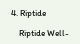4. Riptide

    Riptide Well-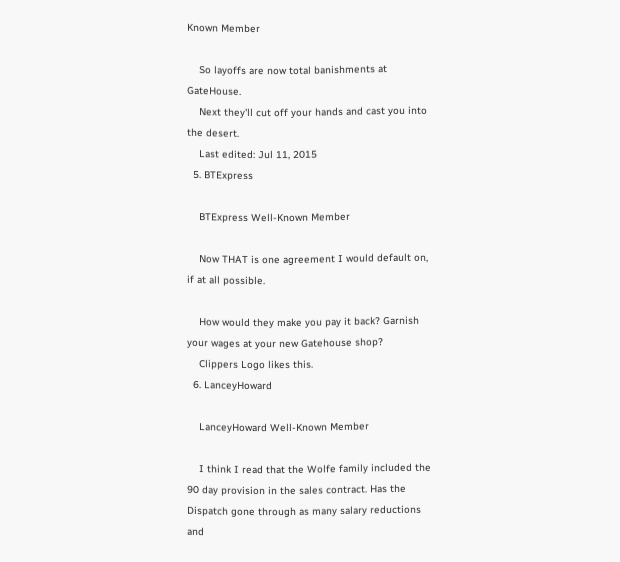Known Member

    So layoffs are now total banishments at GateHouse.
    Next they'll cut off your hands and cast you into the desert.
    Last edited: Jul 11, 2015
  5. BTExpress

    BTExpress Well-Known Member

    Now THAT is one agreement I would default on, if at all possible.

    How would they make you pay it back? Garnish your wages at your new Gatehouse shop?
    Clippers Logo likes this.
  6. LanceyHoward

    LanceyHoward Well-Known Member

    I think I read that the Wolfe family included the 90 day provision in the sales contract. Has the Dispatch gone through as many salary reductions and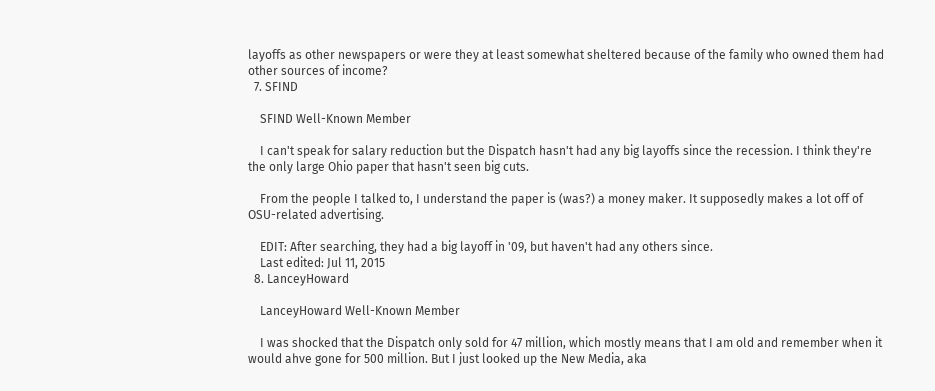layoffs as other newspapers or were they at least somewhat sheltered because of the family who owned them had other sources of income?
  7. SFIND

    SFIND Well-Known Member

    I can't speak for salary reduction but the Dispatch hasn't had any big layoffs since the recession. I think they're the only large Ohio paper that hasn't seen big cuts.

    From the people I talked to, I understand the paper is (was?) a money maker. It supposedly makes a lot off of OSU-related advertising.

    EDIT: After searching, they had a big layoff in '09, but haven't had any others since.
    Last edited: Jul 11, 2015
  8. LanceyHoward

    LanceyHoward Well-Known Member

    I was shocked that the Dispatch only sold for 47 million, which mostly means that I am old and remember when it would ahve gone for 500 million. But I just looked up the New Media, aka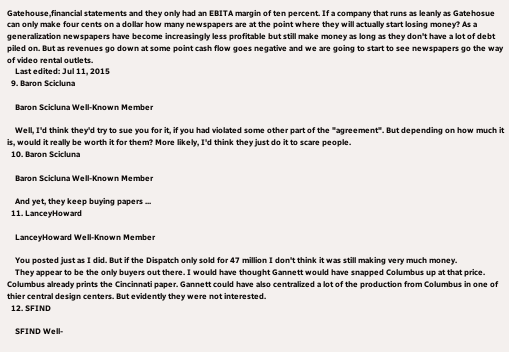Gatehouse,financial statements and they only had an EBITA margin of ten percent. If a company that runs as leanly as Gatehosue can only make four cents on a dollar how many newspapers are at the point where they will actually start losing money? As a generalization newspapers have become increasingly less profitable but still make money as long as they don't have a lot of debt piled on. But as revenues go down at some point cash flow goes negative and we are going to start to see newspapers go the way of video rental outlets.
    Last edited: Jul 11, 2015
  9. Baron Scicluna

    Baron Scicluna Well-Known Member

    Well, I'd think they'd try to sue you for it, if you had violated some other part of the "agreement". But depending on how much it is, would it really be worth it for them? More likely, I'd think they just do it to scare people.
  10. Baron Scicluna

    Baron Scicluna Well-Known Member

    And yet, they keep buying papers ...
  11. LanceyHoward

    LanceyHoward Well-Known Member

    You posted just as I did. But if the Dispatch only sold for 47 million I don't think it was still making very much money.
    They appear to be the only buyers out there. I would have thought Gannett would have snapped Columbus up at that price. Columbus already prints the Cincinnati paper. Gannett could have also centralized a lot of the production from Columbus in one of thier central design centers. But evidently they were not interested.
  12. SFIND

    SFIND Well-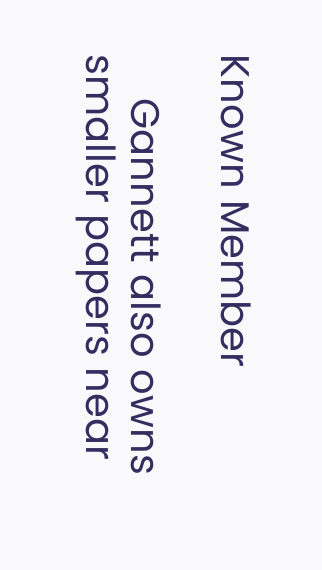Known Member

    Gannett also owns smaller papers near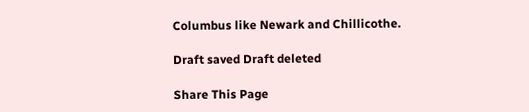Columbus like Newark and Chillicothe.

Draft saved Draft deleted

Share This Page